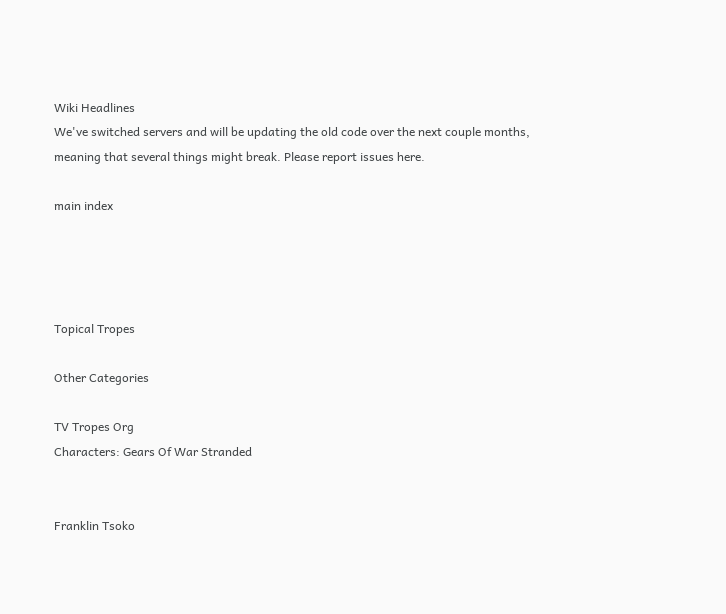Wiki Headlines
We've switched servers and will be updating the old code over the next couple months, meaning that several things might break. Please report issues here.

main index




Topical Tropes

Other Categories

TV Tropes Org
Characters: Gears Of War Stranded


Franklin Tsoko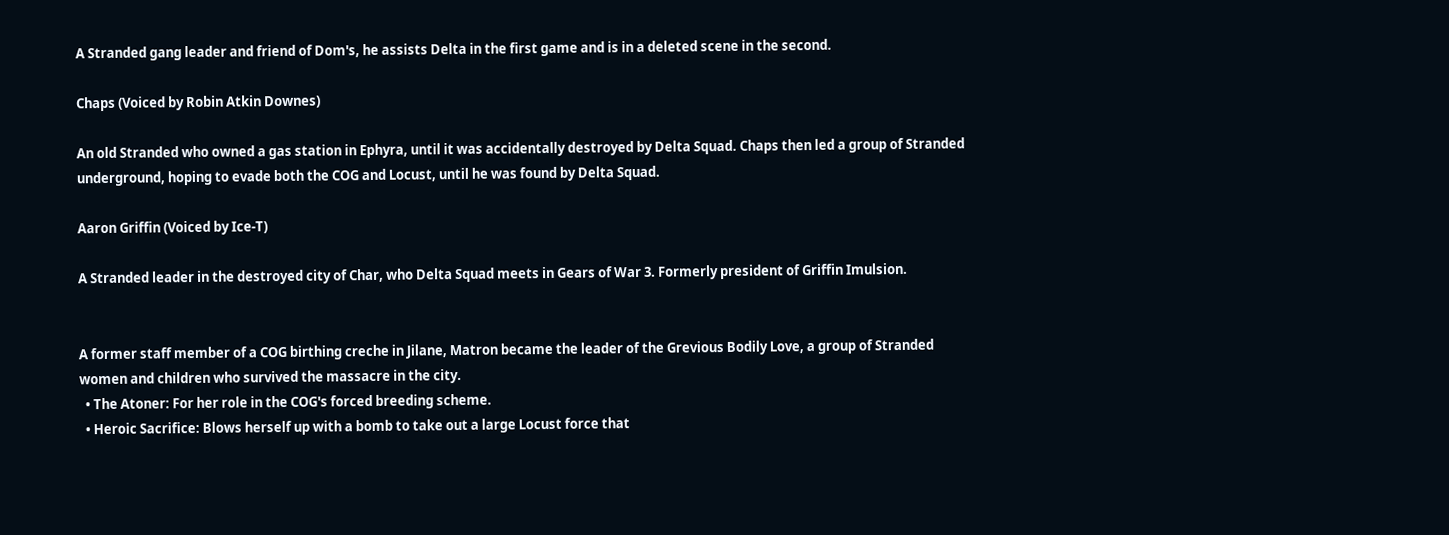A Stranded gang leader and friend of Dom's, he assists Delta in the first game and is in a deleted scene in the second.

Chaps (Voiced by Robin Atkin Downes)

An old Stranded who owned a gas station in Ephyra, until it was accidentally destroyed by Delta Squad. Chaps then led a group of Stranded underground, hoping to evade both the COG and Locust, until he was found by Delta Squad.

Aaron Griffin (Voiced by Ice-T)

A Stranded leader in the destroyed city of Char, who Delta Squad meets in Gears of War 3. Formerly president of Griffin Imulsion.


A former staff member of a COG birthing creche in Jilane, Matron became the leader of the Grevious Bodily Love, a group of Stranded women and children who survived the massacre in the city.
  • The Atoner: For her role in the COG's forced breeding scheme.
  • Heroic Sacrifice: Blows herself up with a bomb to take out a large Locust force that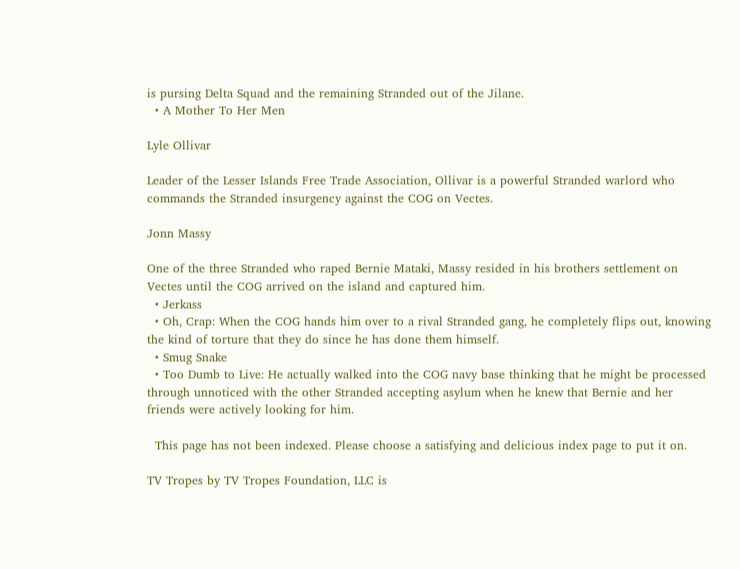is pursing Delta Squad and the remaining Stranded out of the Jilane.
  • A Mother To Her Men

Lyle Ollivar

Leader of the Lesser Islands Free Trade Association, Ollivar is a powerful Stranded warlord who commands the Stranded insurgency against the COG on Vectes.

Jonn Massy

One of the three Stranded who raped Bernie Mataki, Massy resided in his brothers settlement on Vectes until the COG arrived on the island and captured him.
  • Jerkass
  • Oh, Crap: When the COG hands him over to a rival Stranded gang, he completely flips out, knowing the kind of torture that they do since he has done them himself.
  • Smug Snake
  • Too Dumb to Live: He actually walked into the COG navy base thinking that he might be processed through unnoticed with the other Stranded accepting asylum when he knew that Bernie and her friends were actively looking for him.

  This page has not been indexed. Please choose a satisfying and delicious index page to put it on.

TV Tropes by TV Tropes Foundation, LLC is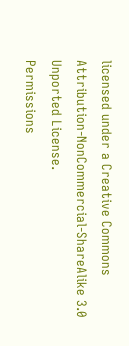licensed under a Creative Commons Attribution-NonCommercial-ShareAlike 3.0 Unported License.
Permissions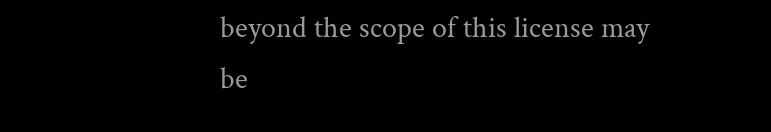beyond the scope of this license may be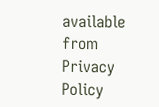available from
Privacy Policy